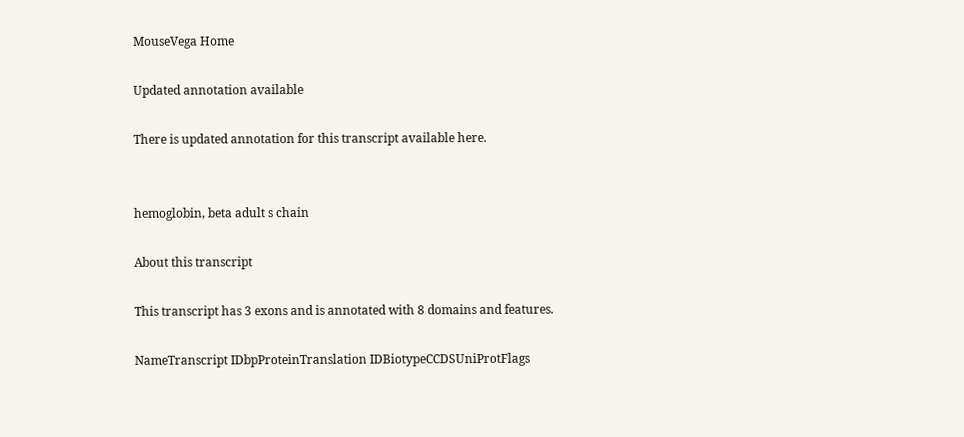MouseVega Home

Updated annotation available

There is updated annotation for this transcript available here.


hemoglobin, beta adult s chain

About this transcript

This transcript has 3 exons and is annotated with 8 domains and features.

NameTranscript IDbpProteinTranslation IDBiotypeCCDSUniProtFlags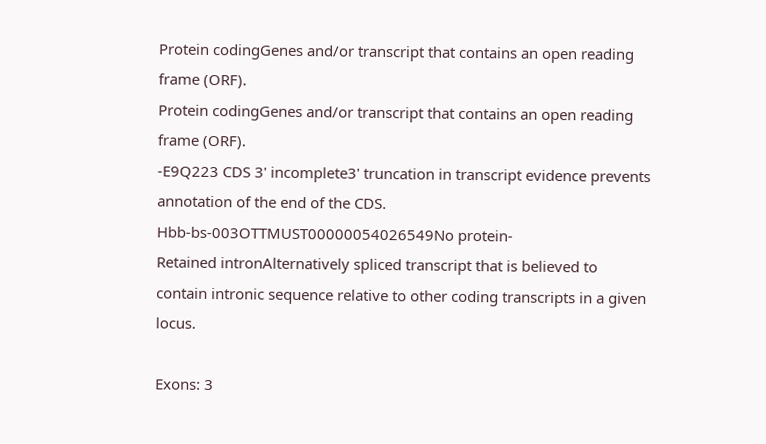Protein codingGenes and/or transcript that contains an open reading frame (ORF).
Protein codingGenes and/or transcript that contains an open reading frame (ORF).
-E9Q223 CDS 3' incomplete3' truncation in transcript evidence prevents annotation of the end of the CDS.
Hbb-bs-003OTTMUST00000054026549No protein-
Retained intronAlternatively spliced transcript that is believed to contain intronic sequence relative to other coding transcripts in a given locus.

Exons: 3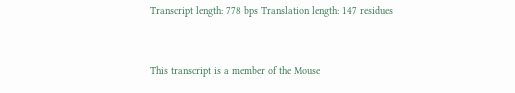Transcript length: 778 bps Translation length: 147 residues


This transcript is a member of the Mouse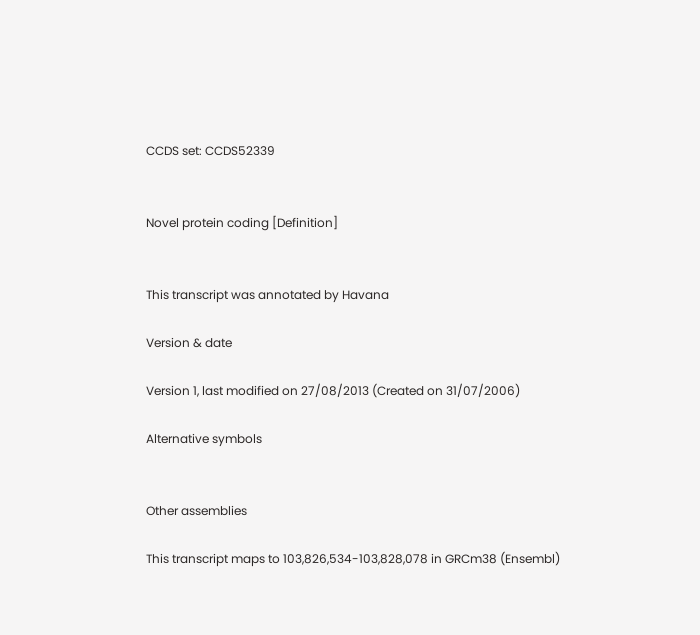CCDS set: CCDS52339


Novel protein coding [Definition]


This transcript was annotated by Havana

Version & date

Version 1, last modified on 27/08/2013 (Created on 31/07/2006)

Alternative symbols


Other assemblies

This transcript maps to 103,826,534-103,828,078 in GRCm38 (Ensembl)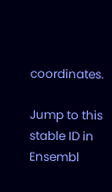coordinates.

Jump to this stable ID in Ensembl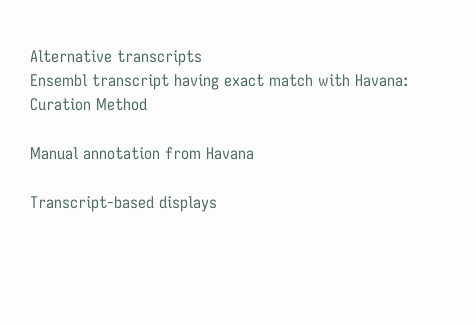Alternative transcripts
Ensembl transcript having exact match with Havana:
Curation Method

Manual annotation from Havana

Transcript-based displays